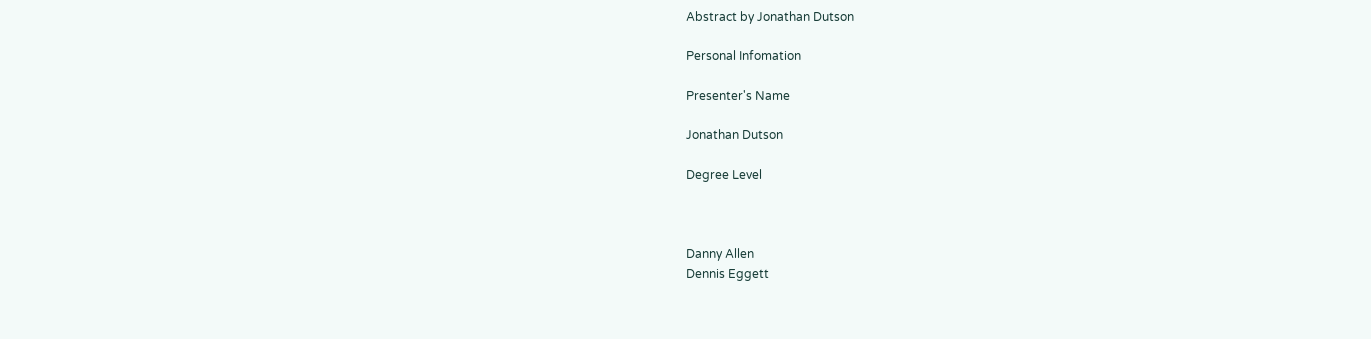Abstract by Jonathan Dutson

Personal Infomation

Presenter's Name

Jonathan Dutson

Degree Level



Danny Allen
Dennis Eggett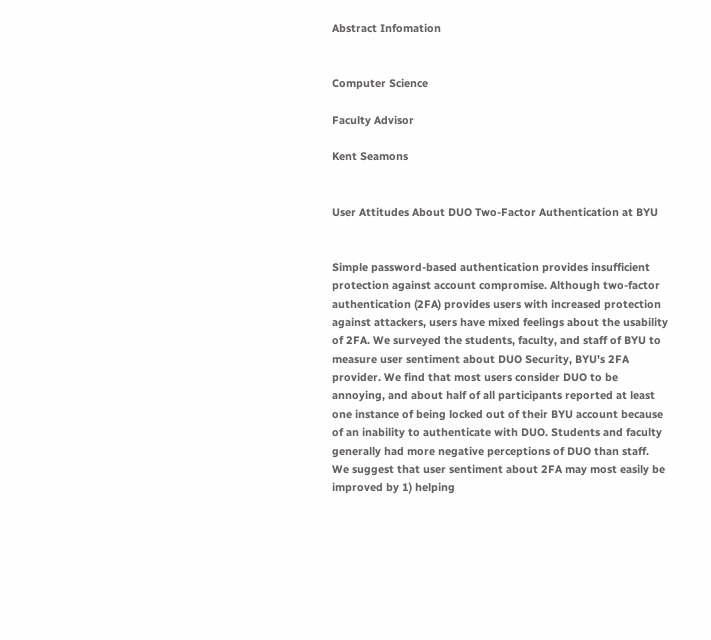Abstract Infomation


Computer Science

Faculty Advisor

Kent Seamons


User Attitudes About DUO Two-Factor Authentication at BYU


Simple password-based authentication provides insufficient protection against account compromise. Although two-factor authentication (2FA) provides users with increased protection against attackers, users have mixed feelings about the usability of 2FA. We surveyed the students, faculty, and staff of BYU to measure user sentiment about DUO Security, BYU's 2FA provider. We find that most users consider DUO to be annoying, and about half of all participants reported at least one instance of being locked out of their BYU account because of an inability to authenticate with DUO. Students and faculty generally had more negative perceptions of DUO than staff. We suggest that user sentiment about 2FA may most easily be improved by 1) helping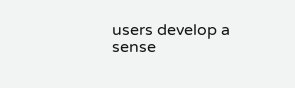users develop a sense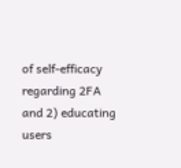of self-efficacy regarding 2FA and 2) educating users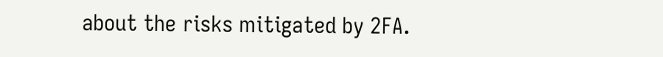about the risks mitigated by 2FA.